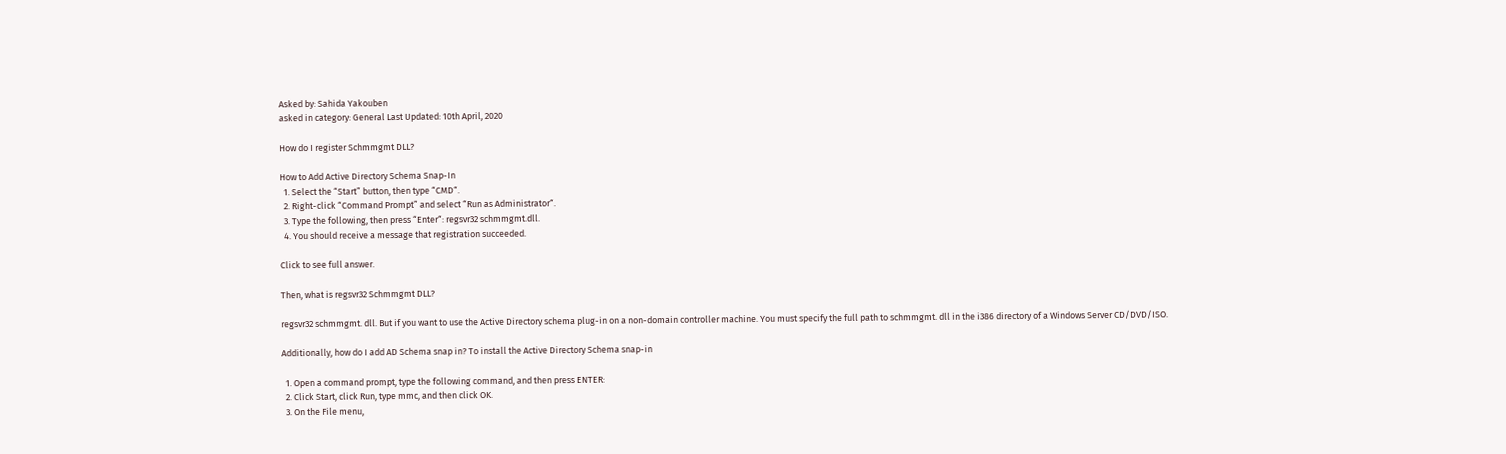Asked by: Sahida Yakouben
asked in category: General Last Updated: 10th April, 2020

How do I register Schmmgmt DLL?

How to Add Active Directory Schema Snap-In
  1. Select the “Start” button, then type “CMD“.
  2. Right-click “Command Prompt” and select “Run as Administrator“.
  3. Type the following, then press “Enter“: regsvr32 schmmgmt.dll.
  4. You should receive a message that registration succeeded.

Click to see full answer.

Then, what is regsvr32 Schmmgmt DLL?

regsvr32 schmmgmt. dll. But if you want to use the Active Directory schema plug-in on a non-domain controller machine. You must specify the full path to schmmgmt. dll in the i386 directory of a Windows Server CD/DVD/ISO.

Additionally, how do I add AD Schema snap in? To install the Active Directory Schema snap-in

  1. Open a command prompt, type the following command, and then press ENTER:
  2. Click Start, click Run, type mmc, and then click OK.
  3. On the File menu,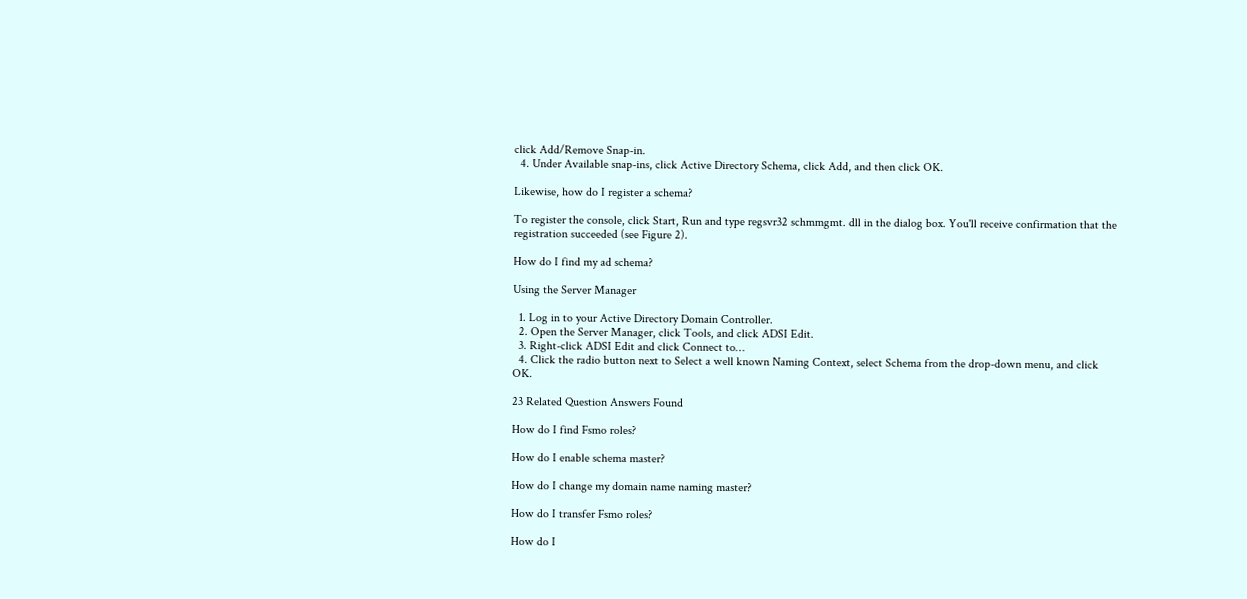click Add/Remove Snap-in.
  4. Under Available snap-ins, click Active Directory Schema, click Add, and then click OK.

Likewise, how do I register a schema?

To register the console, click Start, Run and type regsvr32 schmmgmt. dll in the dialog box. You'll receive confirmation that the registration succeeded (see Figure 2).

How do I find my ad schema?

Using the Server Manager

  1. Log in to your Active Directory Domain Controller.
  2. Open the Server Manager, click Tools, and click ADSI Edit.
  3. Right-click ADSI Edit and click Connect to…
  4. Click the radio button next to Select a well known Naming Context, select Schema from the drop-down menu, and click OK.

23 Related Question Answers Found

How do I find Fsmo roles?

How do I enable schema master?

How do I change my domain name naming master?

How do I transfer Fsmo roles?

How do I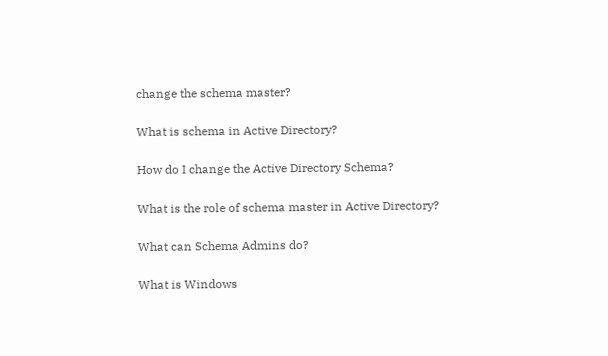change the schema master?

What is schema in Active Directory?

How do I change the Active Directory Schema?

What is the role of schema master in Active Directory?

What can Schema Admins do?

What is Windows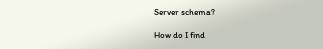Server schema?

How do I find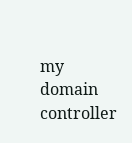my domain controller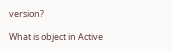version?

What is object in Active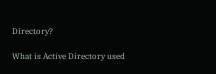Directory?

What is Active Directory used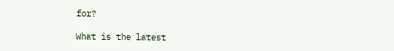for?

What is the latest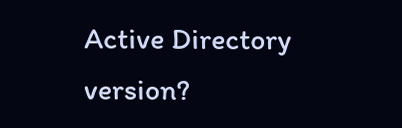Active Directory version?